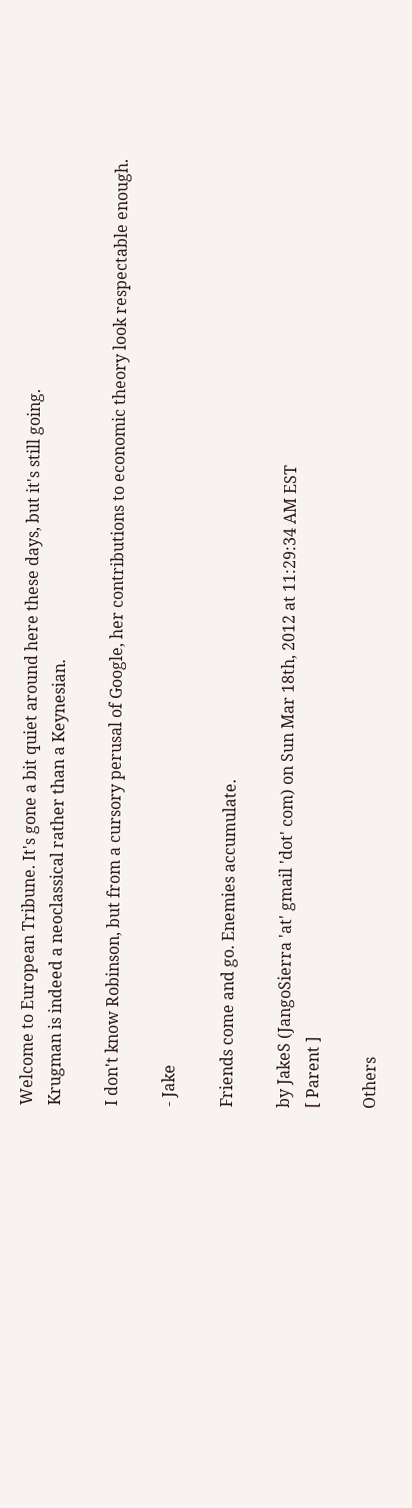Welcome to European Tribune. It's gone a bit quiet around here these days, but it's still going.
Krugman is indeed a neoclassical rather than a Keynesian.

I don't know Robinson, but from a cursory perusal of Google, her contributions to economic theory look respectable enough.

- Jake

Friends come and go. Enemies accumulate.

by JakeS (JangoSierra 'at' gmail 'dot' com) on Sun Mar 18th, 2012 at 11:29:34 AM EST
[ Parent ]

Others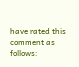have rated this comment as follows: